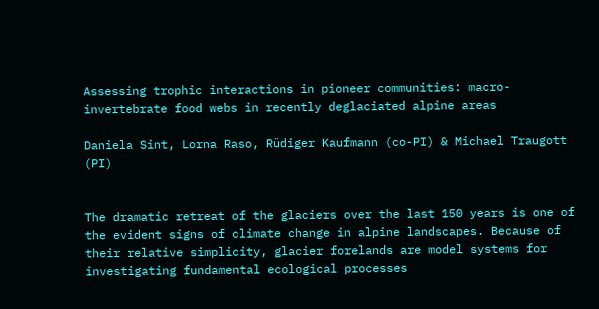Assessing trophic interactions in pioneer communities: macro-invertebrate food webs in recently deglaciated alpine areas

Daniela Sint, Lorna Raso, Rüdiger Kaufmann (co-PI) & Michael Traugott (PI)


The dramatic retreat of the glaciers over the last 150 years is one of the evident signs of climate change in alpine landscapes. Because of their relative simplicity, glacier forelands are model systems for investigating fundamental ecological processes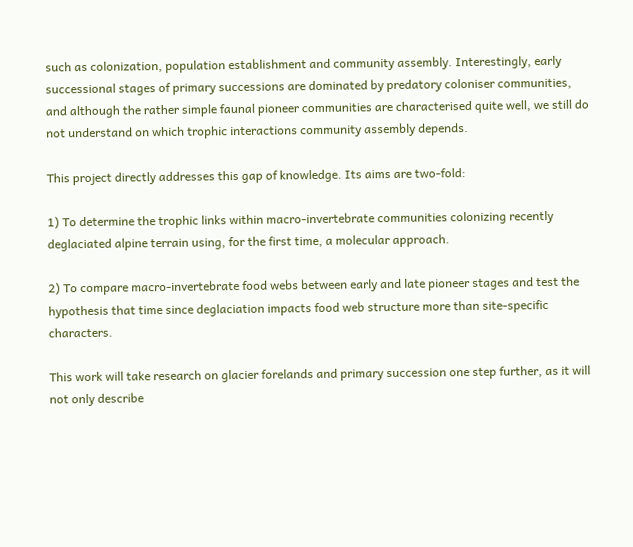such as colonization, population establishment and community assembly. Interestingly, early successional stages of primary successions are dominated by predatory coloniser communities, and although the rather simple faunal pioneer communities are characterised quite well, we still do not understand on which trophic interactions community assembly depends.

This project directly addresses this gap of knowledge. Its aims are two-fold:

1) To determine the trophic links within macro-invertebrate communities colonizing recently deglaciated alpine terrain using, for the first time, a molecular approach.

2) To compare macro-invertebrate food webs between early and late pioneer stages and test the hypothesis that time since deglaciation impacts food web structure more than site-specific characters.

This work will take research on glacier forelands and primary succession one step further, as it will not only describe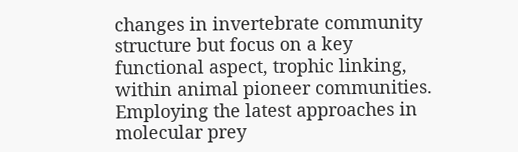changes in invertebrate community structure but focus on a key functional aspect, trophic linking, within animal pioneer communities. Employing the latest approaches in molecular prey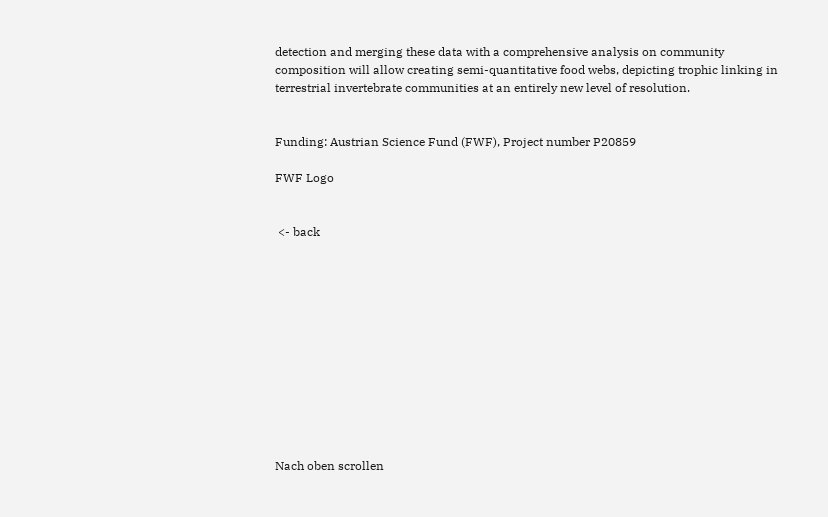detection and merging these data with a comprehensive analysis on community composition will allow creating semi-quantitative food webs, depicting trophic linking in terrestrial invertebrate communities at an entirely new level of resolution.


Funding: Austrian Science Fund (FWF), Project number P20859

FWF Logo


 <- back












Nach oben scrollen